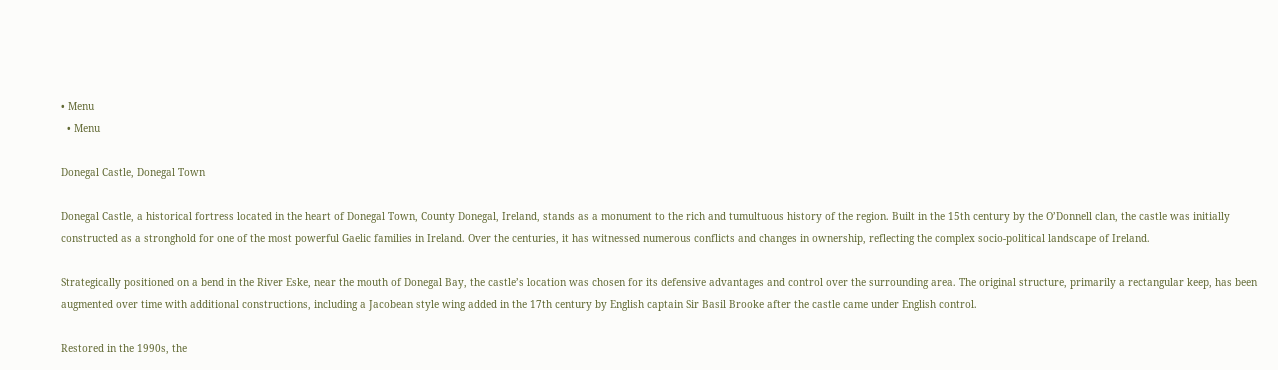• Menu
  • Menu

Donegal Castle, Donegal Town

Donegal Castle, a historical fortress located in the heart of Donegal Town, County Donegal, Ireland, stands as a monument to the rich and tumultuous history of the region. Built in the 15th century by the O’Donnell clan, the castle was initially constructed as a stronghold for one of the most powerful Gaelic families in Ireland. Over the centuries, it has witnessed numerous conflicts and changes in ownership, reflecting the complex socio-political landscape of Ireland.

Strategically positioned on a bend in the River Eske, near the mouth of Donegal Bay, the castle’s location was chosen for its defensive advantages and control over the surrounding area. The original structure, primarily a rectangular keep, has been augmented over time with additional constructions, including a Jacobean style wing added in the 17th century by English captain Sir Basil Brooke after the castle came under English control.

Restored in the 1990s, the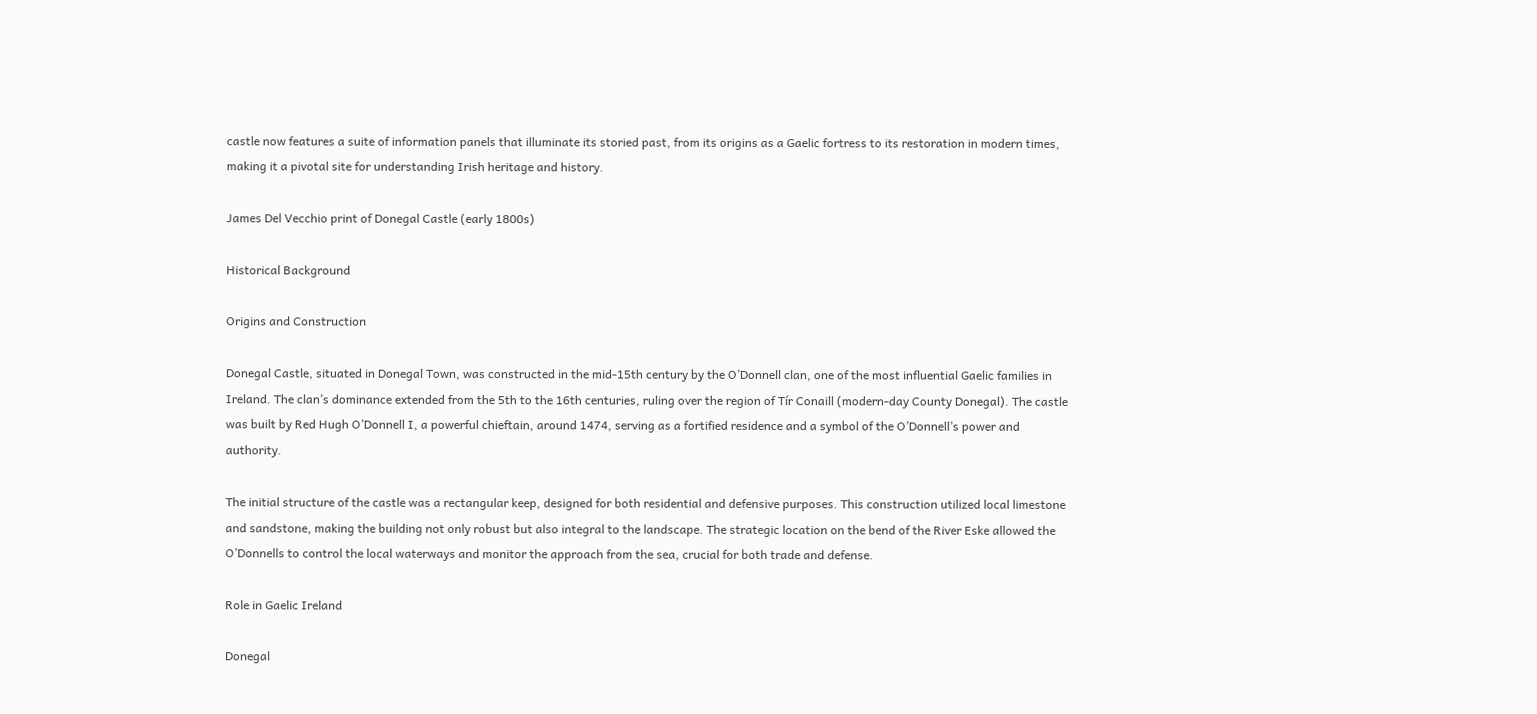castle now features a suite of information panels that illuminate its storied past, from its origins as a Gaelic fortress to its restoration in modern times, making it a pivotal site for understanding Irish heritage and history.

James Del Vecchio print of Donegal Castle (early 1800s)

Historical Background

Origins and Construction

Donegal Castle, situated in Donegal Town, was constructed in the mid-15th century by the O’Donnell clan, one of the most influential Gaelic families in Ireland. The clan’s dominance extended from the 5th to the 16th centuries, ruling over the region of Tír Conaill (modern-day County Donegal). The castle was built by Red Hugh O’Donnell I, a powerful chieftain, around 1474, serving as a fortified residence and a symbol of the O’Donnell’s power and authority.

The initial structure of the castle was a rectangular keep, designed for both residential and defensive purposes. This construction utilized local limestone and sandstone, making the building not only robust but also integral to the landscape. The strategic location on the bend of the River Eske allowed the O’Donnells to control the local waterways and monitor the approach from the sea, crucial for both trade and defense.

Role in Gaelic Ireland

Donegal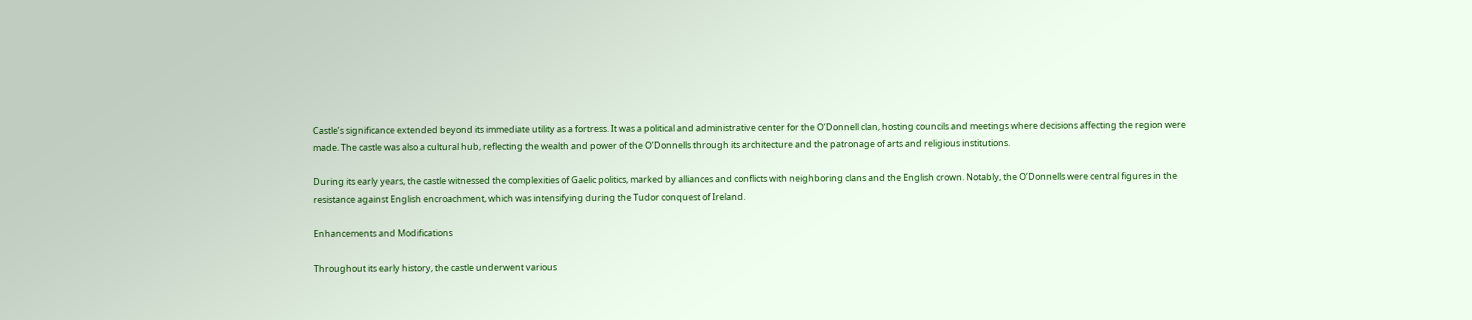Castle’s significance extended beyond its immediate utility as a fortress. It was a political and administrative center for the O’Donnell clan, hosting councils and meetings where decisions affecting the region were made. The castle was also a cultural hub, reflecting the wealth and power of the O’Donnells through its architecture and the patronage of arts and religious institutions.

During its early years, the castle witnessed the complexities of Gaelic politics, marked by alliances and conflicts with neighboring clans and the English crown. Notably, the O’Donnells were central figures in the resistance against English encroachment, which was intensifying during the Tudor conquest of Ireland.

Enhancements and Modifications

Throughout its early history, the castle underwent various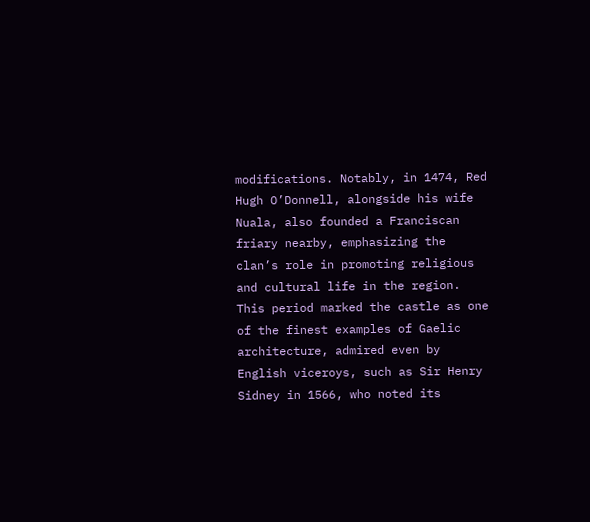modifications. Notably, in 1474, Red Hugh O’Donnell, alongside his wife Nuala, also founded a Franciscan friary nearby, emphasizing the clan’s role in promoting religious and cultural life in the region. This period marked the castle as one of the finest examples of Gaelic architecture, admired even by English viceroys, such as Sir Henry Sidney in 1566, who noted its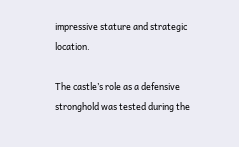impressive stature and strategic location.

The castle’s role as a defensive stronghold was tested during the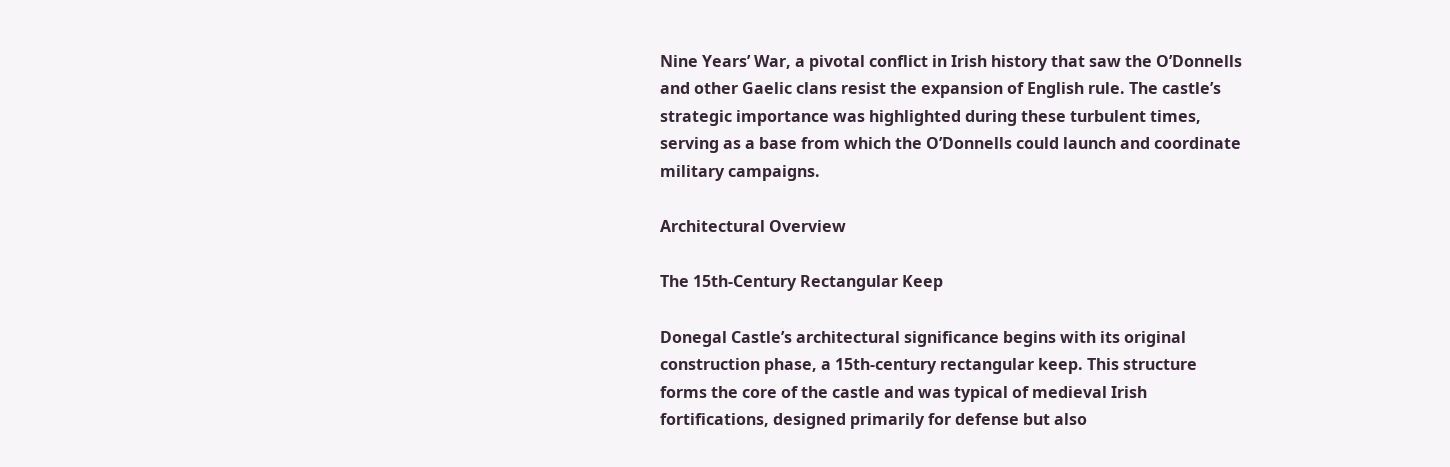Nine Years’ War, a pivotal conflict in Irish history that saw the O’Donnells and other Gaelic clans resist the expansion of English rule. The castle’s strategic importance was highlighted during these turbulent times, serving as a base from which the O’Donnells could launch and coordinate military campaigns.

Architectural Overview

The 15th-Century Rectangular Keep

Donegal Castle’s architectural significance begins with its original construction phase, a 15th-century rectangular keep. This structure forms the core of the castle and was typical of medieval Irish fortifications, designed primarily for defense but also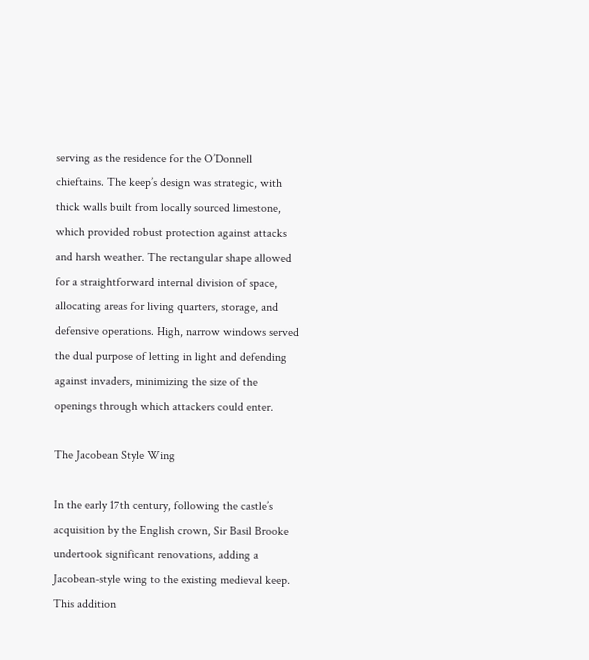serving as the residence for the O’Donnell chieftains. The keep’s design was strategic, with thick walls built from locally sourced limestone, which provided robust protection against attacks and harsh weather. The rectangular shape allowed for a straightforward internal division of space, allocating areas for living quarters, storage, and defensive operations. High, narrow windows served the dual purpose of letting in light and defending against invaders, minimizing the size of the openings through which attackers could enter.

The Jacobean Style Wing

In the early 17th century, following the castle’s acquisition by the English crown, Sir Basil Brooke undertook significant renovations, adding a Jacobean-style wing to the existing medieval keep. This addition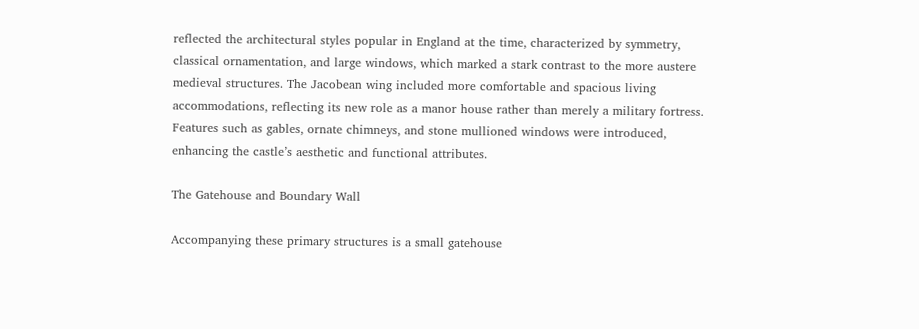reflected the architectural styles popular in England at the time, characterized by symmetry, classical ornamentation, and large windows, which marked a stark contrast to the more austere medieval structures. The Jacobean wing included more comfortable and spacious living accommodations, reflecting its new role as a manor house rather than merely a military fortress. Features such as gables, ornate chimneys, and stone mullioned windows were introduced, enhancing the castle’s aesthetic and functional attributes.

The Gatehouse and Boundary Wall

Accompanying these primary structures is a small gatehouse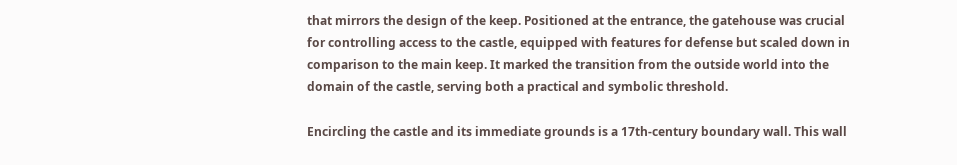that mirrors the design of the keep. Positioned at the entrance, the gatehouse was crucial for controlling access to the castle, equipped with features for defense but scaled down in comparison to the main keep. It marked the transition from the outside world into the domain of the castle, serving both a practical and symbolic threshold.

Encircling the castle and its immediate grounds is a 17th-century boundary wall. This wall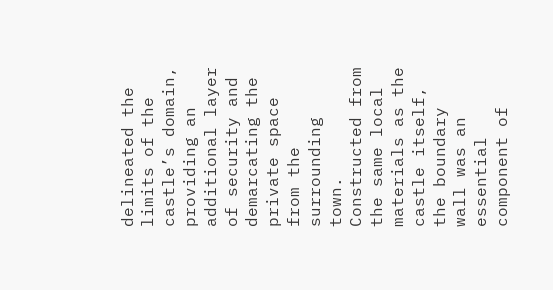delineated the limits of the castle’s domain, providing an additional layer of security and demarcating the private space from the surrounding town. Constructed from the same local materials as the castle itself, the boundary wall was an essential component of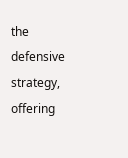the defensive strategy, offering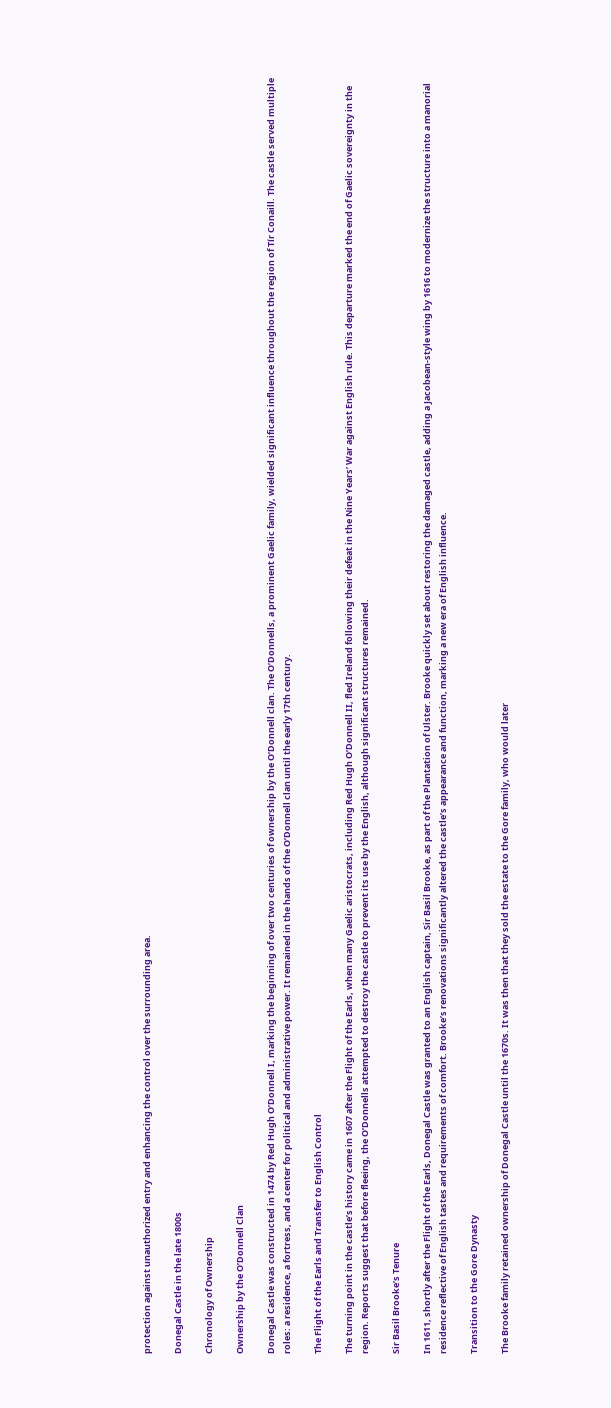protection against unauthorized entry and enhancing the control over the surrounding area.

Donegal Castle in the late 1800s

Chronology of Ownership

Ownership by the O’Donnell Clan

Donegal Castle was constructed in 1474 by Red Hugh O’Donnell I, marking the beginning of over two centuries of ownership by the O’Donnell clan. The O’Donnells, a prominent Gaelic family, wielded significant influence throughout the region of Tír Conaill. The castle served multiple roles: a residence, a fortress, and a center for political and administrative power. It remained in the hands of the O’Donnell clan until the early 17th century.

The Flight of the Earls and Transfer to English Control

The turning point in the castle’s history came in 1607 after the Flight of the Earls, when many Gaelic aristocrats, including Red Hugh O’Donnell II, fled Ireland following their defeat in the Nine Years’ War against English rule. This departure marked the end of Gaelic sovereignty in the region. Reports suggest that before fleeing, the O’Donnells attempted to destroy the castle to prevent its use by the English, although significant structures remained.

Sir Basil Brooke’s Tenure

In 1611, shortly after the Flight of the Earls, Donegal Castle was granted to an English captain, Sir Basil Brooke, as part of the Plantation of Ulster. Brooke quickly set about restoring the damaged castle, adding a Jacobean-style wing by 1616 to modernize the structure into a manorial residence reflective of English tastes and requirements of comfort. Brooke’s renovations significantly altered the castle’s appearance and function, marking a new era of English influence.

Transition to the Gore Dynasty

The Brooke family retained ownership of Donegal Castle until the 1670s. It was then that they sold the estate to the Gore family, who would later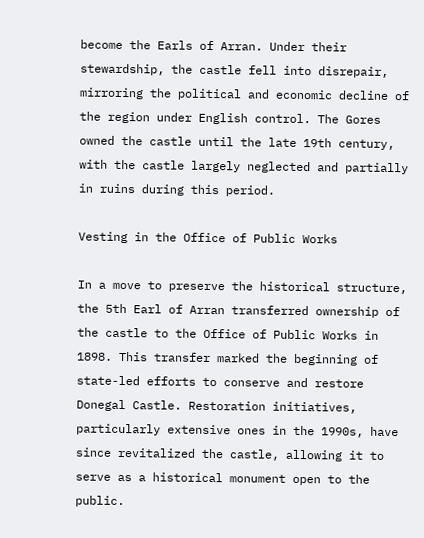become the Earls of Arran. Under their stewardship, the castle fell into disrepair, mirroring the political and economic decline of the region under English control. The Gores owned the castle until the late 19th century, with the castle largely neglected and partially in ruins during this period.

Vesting in the Office of Public Works

In a move to preserve the historical structure, the 5th Earl of Arran transferred ownership of the castle to the Office of Public Works in 1898. This transfer marked the beginning of state-led efforts to conserve and restore Donegal Castle. Restoration initiatives, particularly extensive ones in the 1990s, have since revitalized the castle, allowing it to serve as a historical monument open to the public.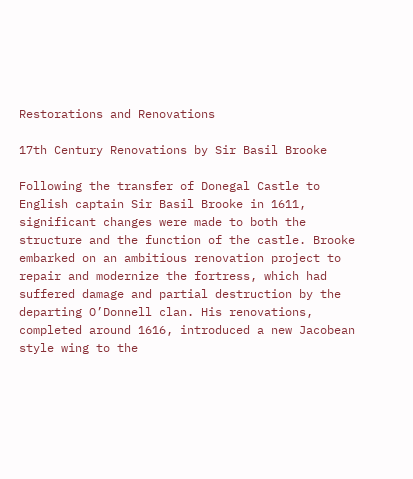Restorations and Renovations

17th Century Renovations by Sir Basil Brooke

Following the transfer of Donegal Castle to English captain Sir Basil Brooke in 1611, significant changes were made to both the structure and the function of the castle. Brooke embarked on an ambitious renovation project to repair and modernize the fortress, which had suffered damage and partial destruction by the departing O’Donnell clan. His renovations, completed around 1616, introduced a new Jacobean style wing to the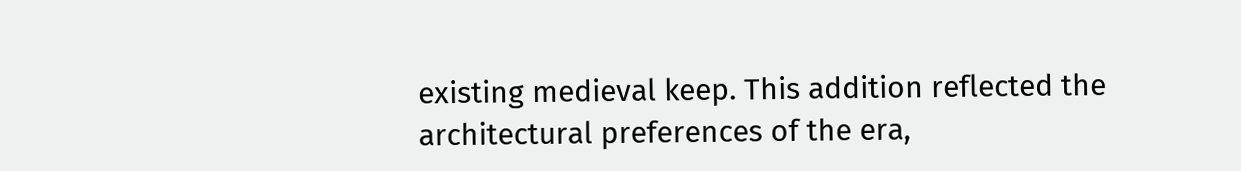existing medieval keep. This addition reflected the architectural preferences of the era,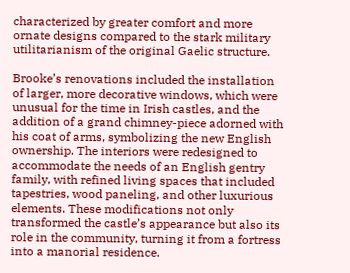characterized by greater comfort and more ornate designs compared to the stark military utilitarianism of the original Gaelic structure.

Brooke’s renovations included the installation of larger, more decorative windows, which were unusual for the time in Irish castles, and the addition of a grand chimney-piece adorned with his coat of arms, symbolizing the new English ownership. The interiors were redesigned to accommodate the needs of an English gentry family, with refined living spaces that included tapestries, wood paneling, and other luxurious elements. These modifications not only transformed the castle’s appearance but also its role in the community, turning it from a fortress into a manorial residence.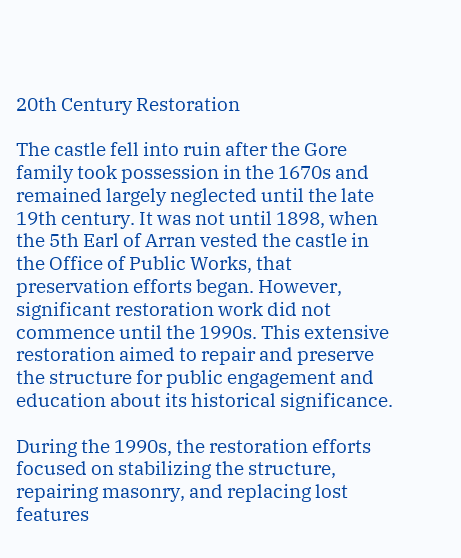20th Century Restoration

The castle fell into ruin after the Gore family took possession in the 1670s and remained largely neglected until the late 19th century. It was not until 1898, when the 5th Earl of Arran vested the castle in the Office of Public Works, that preservation efforts began. However, significant restoration work did not commence until the 1990s. This extensive restoration aimed to repair and preserve the structure for public engagement and education about its historical significance.

During the 1990s, the restoration efforts focused on stabilizing the structure, repairing masonry, and replacing lost features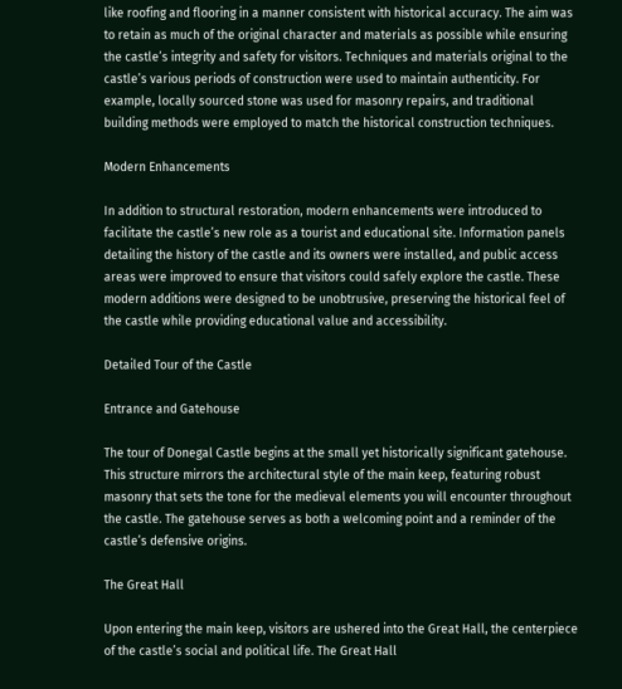like roofing and flooring in a manner consistent with historical accuracy. The aim was to retain as much of the original character and materials as possible while ensuring the castle’s integrity and safety for visitors. Techniques and materials original to the castle’s various periods of construction were used to maintain authenticity. For example, locally sourced stone was used for masonry repairs, and traditional building methods were employed to match the historical construction techniques.

Modern Enhancements

In addition to structural restoration, modern enhancements were introduced to facilitate the castle’s new role as a tourist and educational site. Information panels detailing the history of the castle and its owners were installed, and public access areas were improved to ensure that visitors could safely explore the castle. These modern additions were designed to be unobtrusive, preserving the historical feel of the castle while providing educational value and accessibility.

Detailed Tour of the Castle

Entrance and Gatehouse

The tour of Donegal Castle begins at the small yet historically significant gatehouse. This structure mirrors the architectural style of the main keep, featuring robust masonry that sets the tone for the medieval elements you will encounter throughout the castle. The gatehouse serves as both a welcoming point and a reminder of the castle’s defensive origins.

The Great Hall

Upon entering the main keep, visitors are ushered into the Great Hall, the centerpiece of the castle’s social and political life. The Great Hall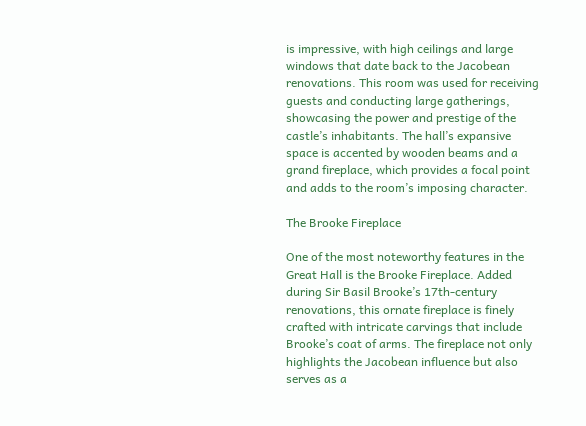is impressive, with high ceilings and large windows that date back to the Jacobean renovations. This room was used for receiving guests and conducting large gatherings, showcasing the power and prestige of the castle’s inhabitants. The hall’s expansive space is accented by wooden beams and a grand fireplace, which provides a focal point and adds to the room’s imposing character.

The Brooke Fireplace

One of the most noteworthy features in the Great Hall is the Brooke Fireplace. Added during Sir Basil Brooke’s 17th-century renovations, this ornate fireplace is finely crafted with intricate carvings that include Brooke’s coat of arms. The fireplace not only highlights the Jacobean influence but also serves as a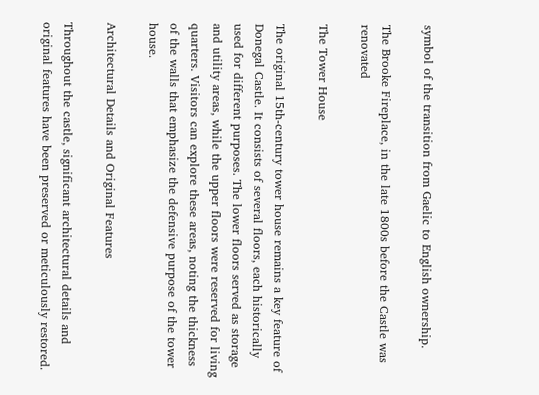symbol of the transition from Gaelic to English ownership.

The Brooke Fireplace, in the late 1800s before the Castle was renovated

The Tower House

The original 15th-century tower house remains a key feature of Donegal Castle. It consists of several floors, each historically used for different purposes. The lower floors served as storage and utility areas, while the upper floors were reserved for living quarters. Visitors can explore these areas, noting the thickness of the walls that emphasize the defensive purpose of the tower house.

Architectural Details and Original Features

Throughout the castle, significant architectural details and original features have been preserved or meticulously restored.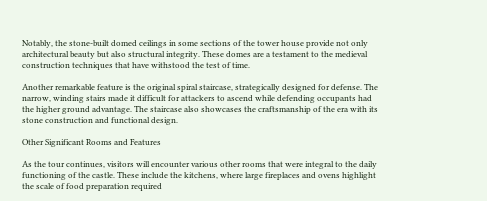Notably, the stone-built domed ceilings in some sections of the tower house provide not only architectural beauty but also structural integrity. These domes are a testament to the medieval construction techniques that have withstood the test of time.

Another remarkable feature is the original spiral staircase, strategically designed for defense. The narrow, winding stairs made it difficult for attackers to ascend while defending occupants had the higher ground advantage. The staircase also showcases the craftsmanship of the era with its stone construction and functional design.

Other Significant Rooms and Features

As the tour continues, visitors will encounter various other rooms that were integral to the daily functioning of the castle. These include the kitchens, where large fireplaces and ovens highlight the scale of food preparation required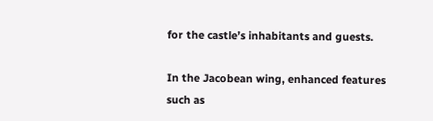for the castle’s inhabitants and guests.

In the Jacobean wing, enhanced features such as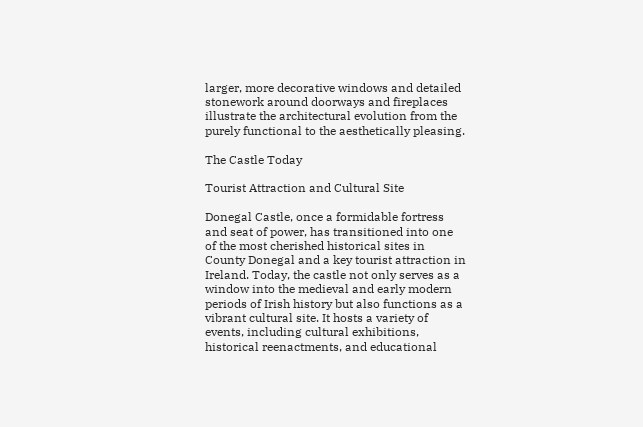larger, more decorative windows and detailed stonework around doorways and fireplaces illustrate the architectural evolution from the purely functional to the aesthetically pleasing.

The Castle Today

Tourist Attraction and Cultural Site

Donegal Castle, once a formidable fortress and seat of power, has transitioned into one of the most cherished historical sites in County Donegal and a key tourist attraction in Ireland. Today, the castle not only serves as a window into the medieval and early modern periods of Irish history but also functions as a vibrant cultural site. It hosts a variety of events, including cultural exhibitions, historical reenactments, and educational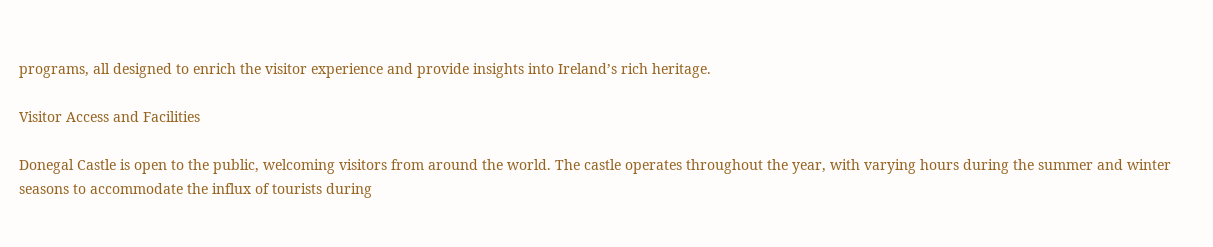programs, all designed to enrich the visitor experience and provide insights into Ireland’s rich heritage.

Visitor Access and Facilities

Donegal Castle is open to the public, welcoming visitors from around the world. The castle operates throughout the year, with varying hours during the summer and winter seasons to accommodate the influx of tourists during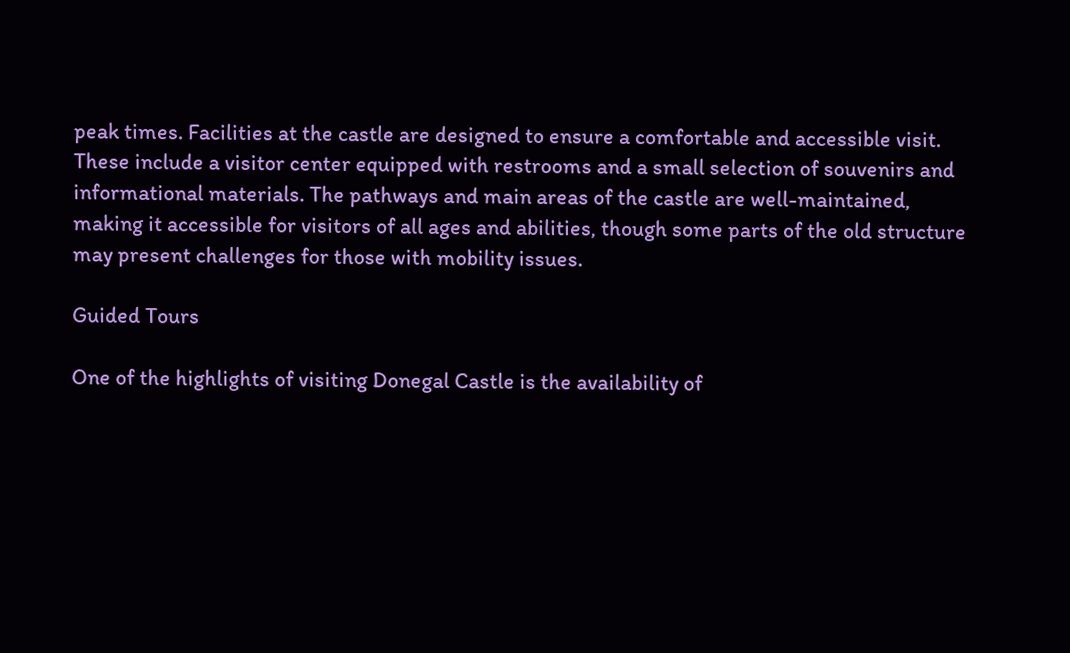peak times. Facilities at the castle are designed to ensure a comfortable and accessible visit. These include a visitor center equipped with restrooms and a small selection of souvenirs and informational materials. The pathways and main areas of the castle are well-maintained, making it accessible for visitors of all ages and abilities, though some parts of the old structure may present challenges for those with mobility issues.

Guided Tours

One of the highlights of visiting Donegal Castle is the availability of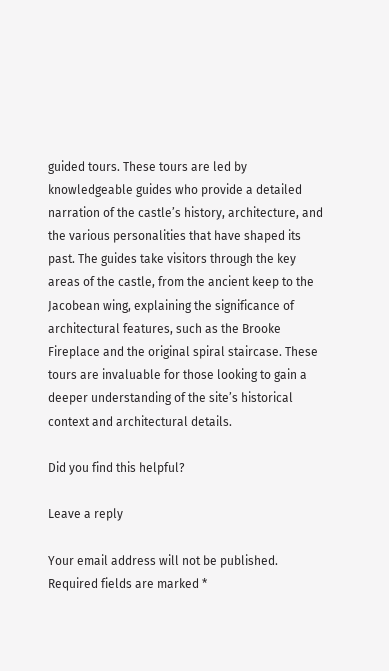guided tours. These tours are led by knowledgeable guides who provide a detailed narration of the castle’s history, architecture, and the various personalities that have shaped its past. The guides take visitors through the key areas of the castle, from the ancient keep to the Jacobean wing, explaining the significance of architectural features, such as the Brooke Fireplace and the original spiral staircase. These tours are invaluable for those looking to gain a deeper understanding of the site’s historical context and architectural details.

Did you find this helpful?

Leave a reply

Your email address will not be published. Required fields are marked *